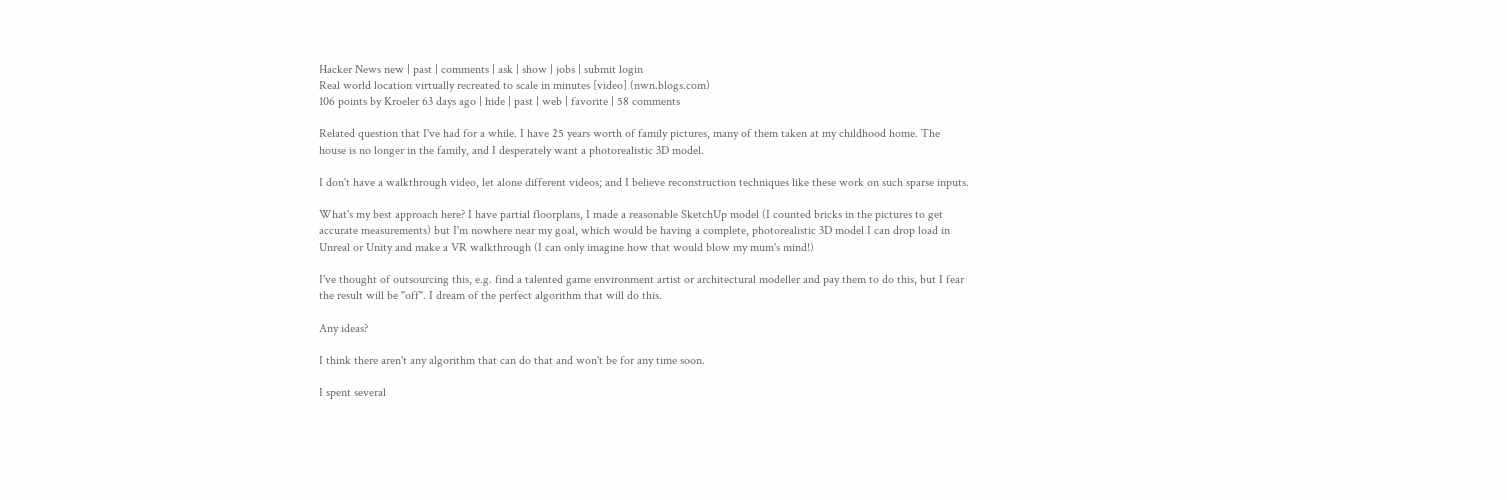Hacker News new | past | comments | ask | show | jobs | submit login
Real world location virtually recreated to scale in minutes [video] (nwn.blogs.com)
106 points by Kroeler 63 days ago | hide | past | web | favorite | 58 comments

Related question that I've had for a while. I have 25 years worth of family pictures, many of them taken at my childhood home. The house is no longer in the family, and I desperately want a photorealistic 3D model.

I don't have a walkthrough video, let alone different videos; and I believe reconstruction techniques like these work on such sparse inputs.

What's my best approach here? I have partial floorplans, I made a reasonable SketchUp model (I counted bricks in the pictures to get accurate measurements) but I'm nowhere near my goal, which would be having a complete, photorealistic 3D model I can drop load in Unreal or Unity and make a VR walkthrough (I can only imagine how that would blow my mum's mind!)

I've thought of outsourcing this, e.g. find a talented game environment artist or architectural modeller and pay them to do this, but I fear the result will be "off". I dream of the perfect algorithm that will do this.

Any ideas?

I think there aren't any algorithm that can do that and won't be for any time soon.

I spent several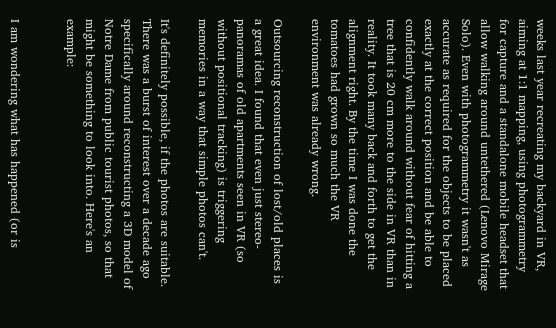weeks last year recreating my backyard in VR, aiming at 1:1 mapping, using photogrammetry for capture and a standalone mobile headset that allow walking around untethered (Lenovo Mirage Solo). Even with photogrammetry it wasn't as accurate as required for the objects to be placed exactly at the correct position and be able to confidently walk around without fear of hitting a tree that is 20 cm more to the side in VR than in reality. It took many back and forth to get the alignment right. By the time I was done the tomatoes had grown so much the VR environment was already wrong.

Outsourcing reconstruction of lost/old places is a great idea. I found that even just stereo-panoramas of old apartments seen in VR (so without positional tracking) is triggering memories in a way that simple photos can't.

It's definitely possible, if the photos are suitable. There was a burst of interest over a decade ago specifically around reconstructing a 3D model of Notre Dame from public tourist photos, so that might be something to look into. Here's an example:


I am wondering what has happened (or is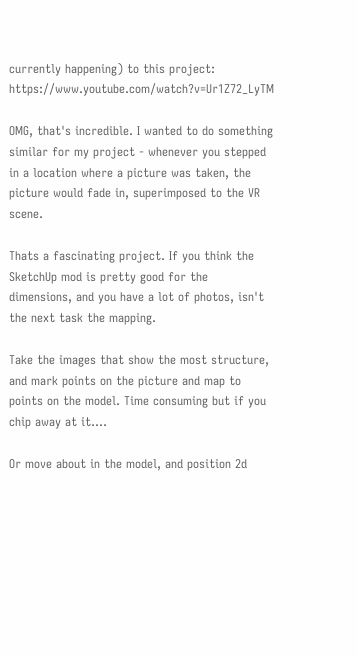currently happening) to this project: https://www.youtube.com/watch?v=Ur1Z72_LyTM

OMG, that's incredible. I wanted to do something similar for my project - whenever you stepped in a location where a picture was taken, the picture would fade in, superimposed to the VR scene.

Thats a fascinating project. If you think the SketchUp mod is pretty good for the dimensions, and you have a lot of photos, isn't the next task the mapping.

Take the images that show the most structure, and mark points on the picture and map to points on the model. Time consuming but if you chip away at it....

Or move about in the model, and position 2d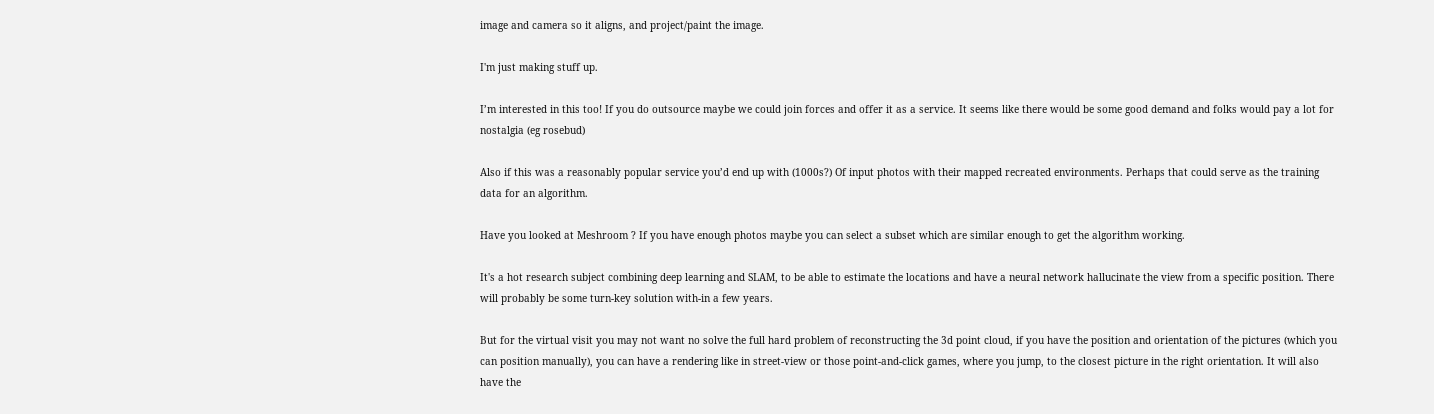image and camera so it aligns, and project/paint the image.

I'm just making stuff up.

I’m interested in this too! If you do outsource maybe we could join forces and offer it as a service. It seems like there would be some good demand and folks would pay a lot for nostalgia (eg rosebud)

Also if this was a reasonably popular service you’d end up with (1000s?) Of input photos with their mapped recreated environments. Perhaps that could serve as the training data for an algorithm.

Have you looked at Meshroom ? If you have enough photos maybe you can select a subset which are similar enough to get the algorithm working.

It's a hot research subject combining deep learning and SLAM, to be able to estimate the locations and have a neural network hallucinate the view from a specific position. There will probably be some turn-key solution with-in a few years.

But for the virtual visit you may not want no solve the full hard problem of reconstructing the 3d point cloud, if you have the position and orientation of the pictures (which you can position manually), you can have a rendering like in street-view or those point-and-click games, where you jump, to the closest picture in the right orientation. It will also have the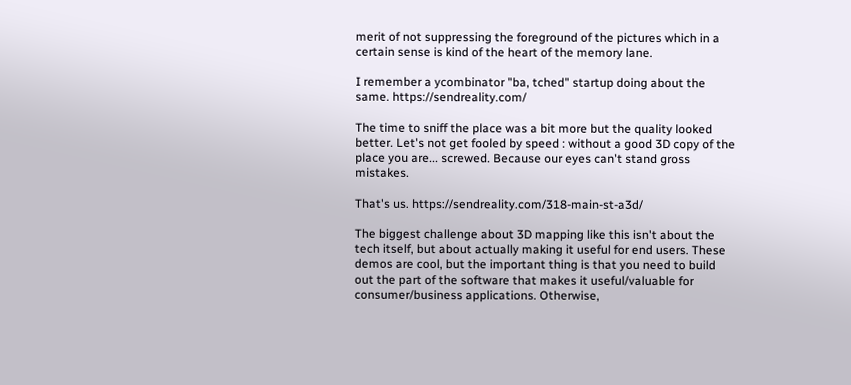merit of not suppressing the foreground of the pictures which in a certain sense is kind of the heart of the memory lane.

I remember a ycombinator "ba, tched" startup doing about the same. https://sendreality.com/

The time to sniff the place was a bit more but the quality looked better. Let's not get fooled by speed : without a good 3D copy of the place you are... screwed. Because our eyes can't stand gross mistakes.

That's us. https://sendreality.com/318-main-st-a3d/

The biggest challenge about 3D mapping like this isn't about the tech itself, but about actually making it useful for end users. These demos are cool, but the important thing is that you need to build out the part of the software that makes it useful/valuable for consumer/business applications. Otherwise,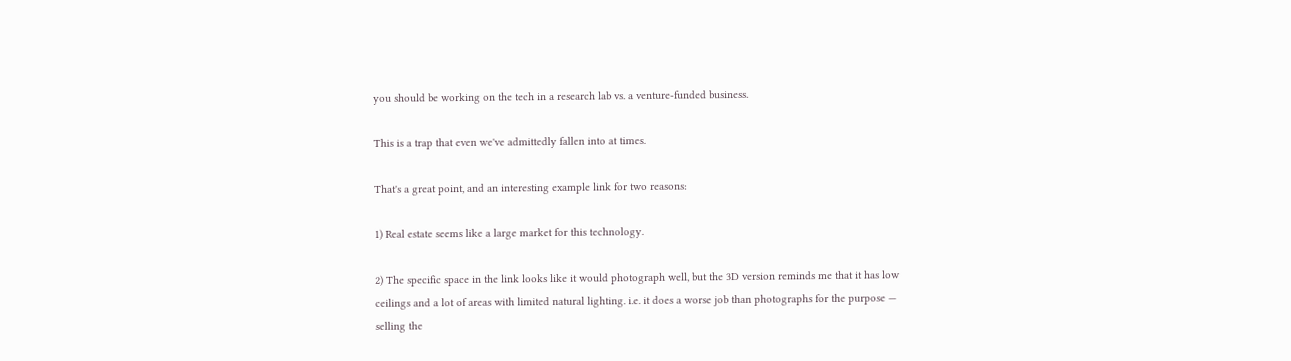you should be working on the tech in a research lab vs. a venture-funded business.

This is a trap that even we've admittedly fallen into at times.

That's a great point, and an interesting example link for two reasons:

1) Real estate seems like a large market for this technology.

2) The specific space in the link looks like it would photograph well, but the 3D version reminds me that it has low ceilings and a lot of areas with limited natural lighting. i.e. it does a worse job than photographs for the purpose — selling the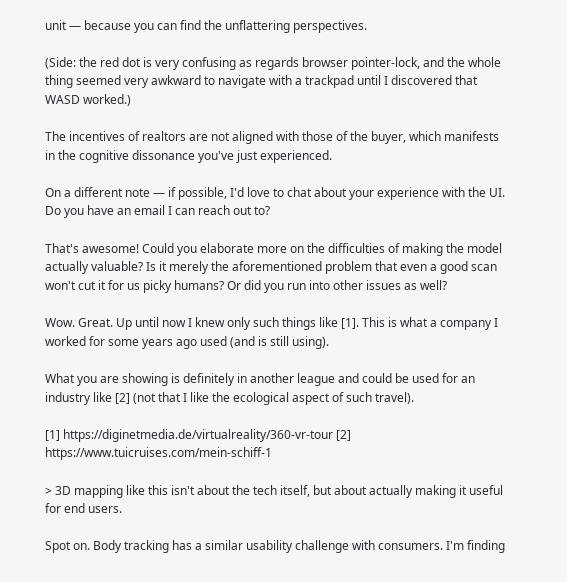unit — because you can find the unflattering perspectives.

(Side: the red dot is very confusing as regards browser pointer-lock, and the whole thing seemed very awkward to navigate with a trackpad until I discovered that WASD worked.)

The incentives of realtors are not aligned with those of the buyer, which manifests in the cognitive dissonance you've just experienced.

On a different note — if possible, I'd love to chat about your experience with the UI. Do you have an email I can reach out to?

That's awesome! Could you elaborate more on the difficulties of making the model actually valuable? Is it merely the aforementioned problem that even a good scan won't cut it for us picky humans? Or did you run into other issues as well?

Wow. Great. Up until now I knew only such things like [1]. This is what a company I worked for some years ago used (and is still using).

What you are showing is definitely in another league and could be used for an industry like [2] (not that I like the ecological aspect of such travel).

[1] https://diginetmedia.de/virtualreality/360-vr-tour [2] https://www.tuicruises.com/mein-schiff-1

> 3D mapping like this isn't about the tech itself, but about actually making it useful for end users.

Spot on. Body tracking has a similar usability challenge with consumers. I'm finding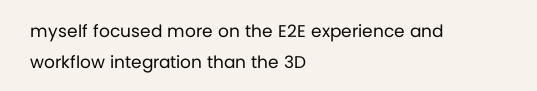myself focused more on the E2E experience and workflow integration than the 3D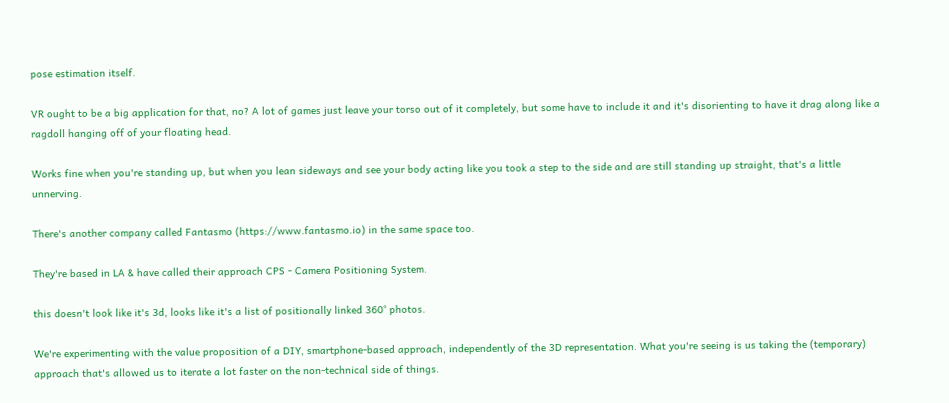pose estimation itself.

VR ought to be a big application for that, no? A lot of games just leave your torso out of it completely, but some have to include it and it's disorienting to have it drag along like a ragdoll hanging off of your floating head.

Works fine when you're standing up, but when you lean sideways and see your body acting like you took a step to the side and are still standing up straight, that's a little unnerving.

There's another company called Fantasmo (https://www.fantasmo.io) in the same space too.

They're based in LA & have called their approach CPS - Camera Positioning System.

this doesn't look like it's 3d, looks like it's a list of positionally linked 360° photos.

We're experimenting with the value proposition of a DIY, smartphone-based approach, independently of the 3D representation. What you're seeing is us taking the (temporary) approach that's allowed us to iterate a lot faster on the non-technical side of things.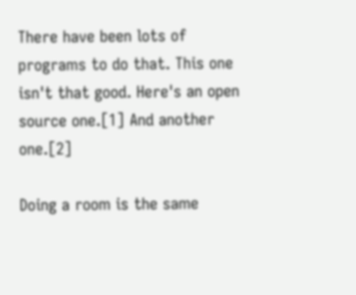There have been lots of programs to do that. This one isn't that good. Here's an open source one.[1] And another one.[2]

Doing a room is the same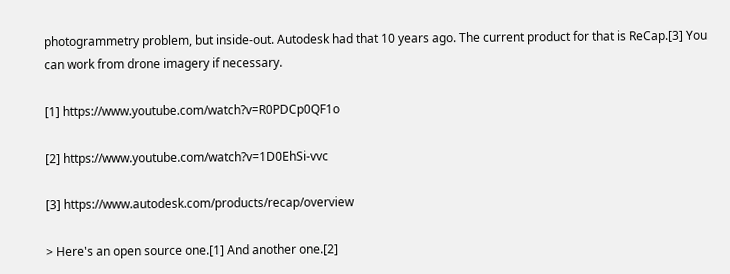photogrammetry problem, but inside-out. Autodesk had that 10 years ago. The current product for that is ReCap.[3] You can work from drone imagery if necessary.

[1] https://www.youtube.com/watch?v=R0PDCp0QF1o

[2] https://www.youtube.com/watch?v=1D0EhSi-vvc

[3] https://www.autodesk.com/products/recap/overview

> Here's an open source one.[1] And another one.[2]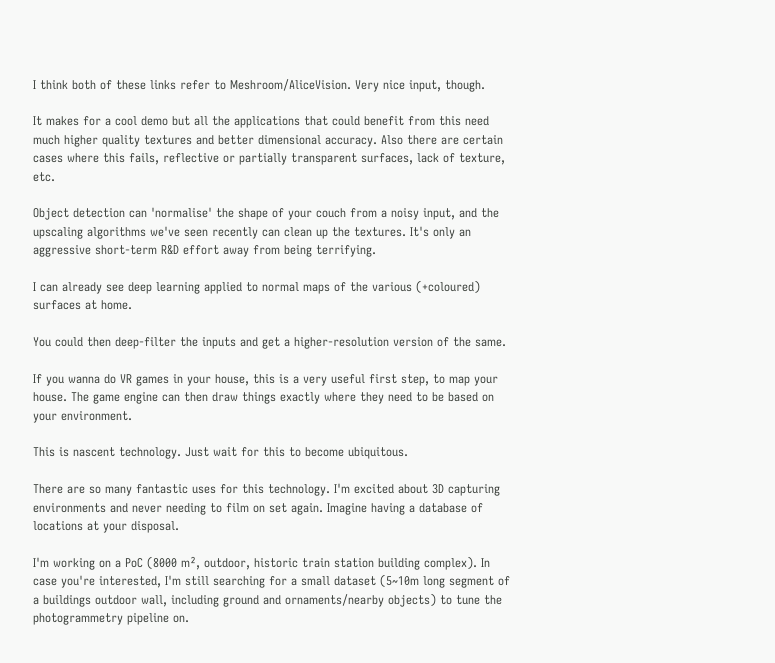I think both of these links refer to Meshroom/AliceVision. Very nice input, though.

It makes for a cool demo but all the applications that could benefit from this need much higher quality textures and better dimensional accuracy. Also there are certain cases where this fails, reflective or partially transparent surfaces, lack of texture, etc.

Object detection can 'normalise' the shape of your couch from a noisy input, and the upscaling algorithms we've seen recently can clean up the textures. It's only an aggressive short-term R&D effort away from being terrifying.

I can already see deep learning applied to normal maps of the various (+coloured) surfaces at home.

You could then deep-filter the inputs and get a higher-resolution version of the same.

If you wanna do VR games in your house, this is a very useful first step, to map your house. The game engine can then draw things exactly where they need to be based on your environment.

This is nascent technology. Just wait for this to become ubiquitous.

There are so many fantastic uses for this technology. I'm excited about 3D capturing environments and never needing to film on set again. Imagine having a database of locations at your disposal.

I'm working on a PoC (8000 m², outdoor, historic train station building complex). In case you're interested, I'm still searching for a small dataset (5~10m long segment of a buildings outdoor wall, including ground and ornaments/nearby objects) to tune the photogrammetry pipeline on.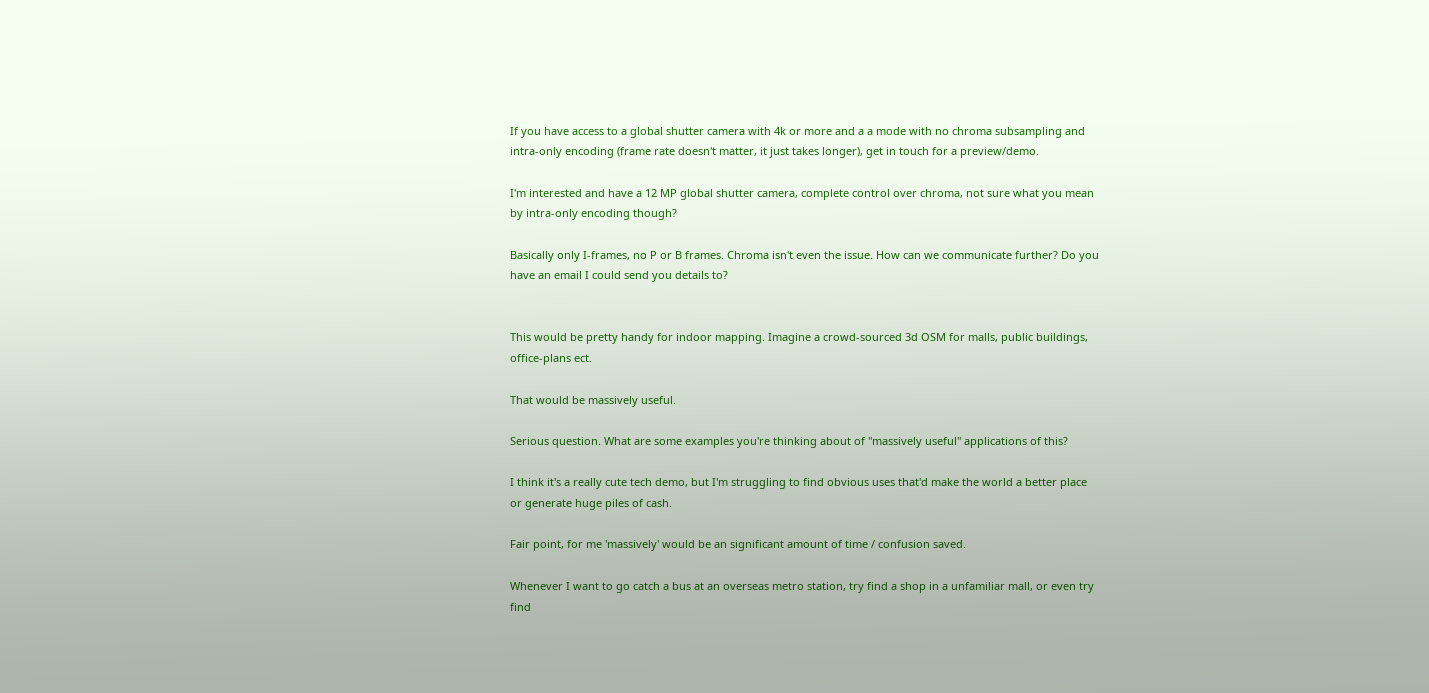If you have access to a global shutter camera with 4k or more and a a mode with no chroma subsampling and intra-only encoding (frame rate doesn't matter, it just takes longer), get in touch for a preview/demo.

I'm interested and have a 12 MP global shutter camera, complete control over chroma, not sure what you mean by intra-only encoding though?

Basically only I-frames, no P or B frames. Chroma isn't even the issue. How can we communicate further? Do you have an email I could send you details to?


This would be pretty handy for indoor mapping. Imagine a crowd-sourced 3d OSM for malls, public buildings, office-plans ect.

That would be massively useful.

Serious question. What are some examples you're thinking about of "massively useful" applications of this?

I think it's a really cute tech demo, but I'm struggling to find obvious uses that'd make the world a better place or generate huge piles of cash.

Fair point, for me 'massively' would be an significant amount of time / confusion saved.

Whenever I want to go catch a bus at an overseas metro station, try find a shop in a unfamiliar mall, or even try find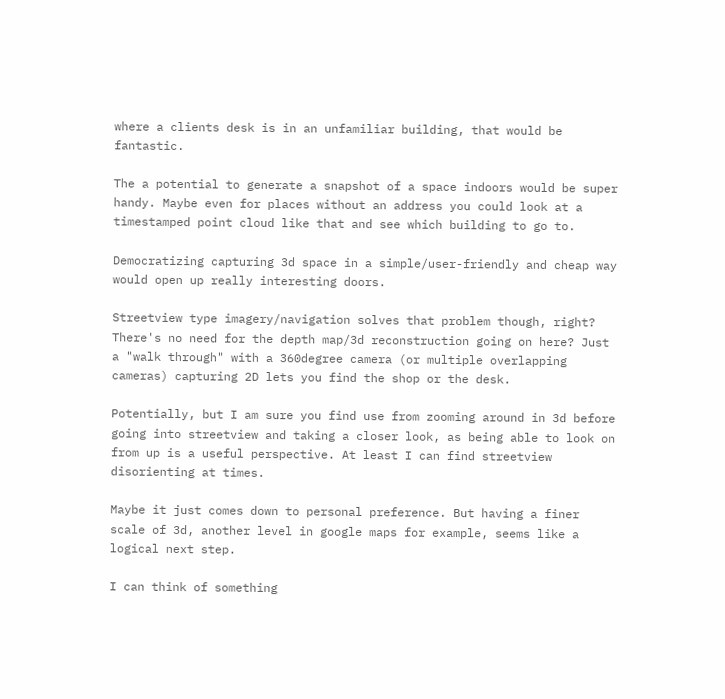where a clients desk is in an unfamiliar building, that would be fantastic.

The a potential to generate a snapshot of a space indoors would be super handy. Maybe even for places without an address you could look at a timestamped point cloud like that and see which building to go to.

Democratizing capturing 3d space in a simple/user-friendly and cheap way would open up really interesting doors.

Streetview type imagery/navigation solves that problem though, right? There's no need for the depth map/3d reconstruction going on here? Just a "walk through" with a 360degree camera (or multiple overlapping cameras) capturing 2D lets you find the shop or the desk.

Potentially, but I am sure you find use from zooming around in 3d before going into streetview and taking a closer look, as being able to look on from up is a useful perspective. At least I can find streetview disorienting at times.

Maybe it just comes down to personal preference. But having a finer scale of 3d, another level in google maps for example, seems like a logical next step.

I can think of something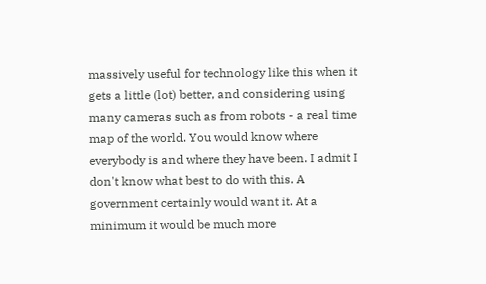massively useful for technology like this when it gets a little (lot) better, and considering using many cameras such as from robots - a real time map of the world. You would know where everybody is and where they have been. I admit I don't know what best to do with this. A government certainly would want it. At a minimum it would be much more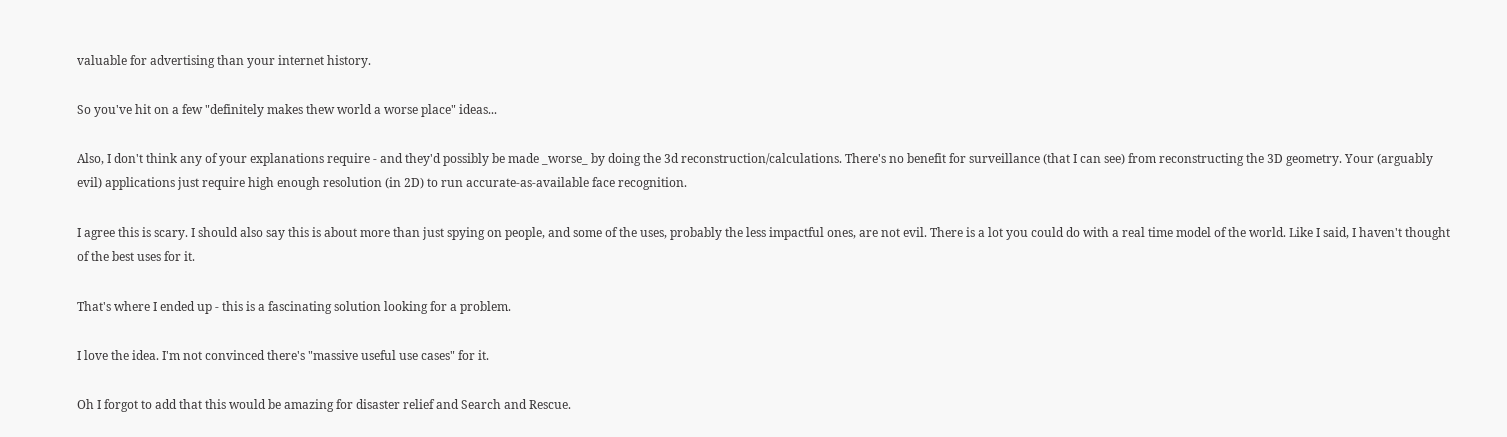valuable for advertising than your internet history.

So you've hit on a few "definitely makes thew world a worse place" ideas...

Also, I don't think any of your explanations require - and they'd possibly be made _worse_ by doing the 3d reconstruction/calculations. There's no benefit for surveillance (that I can see) from reconstructing the 3D geometry. Your (arguably evil) applications just require high enough resolution (in 2D) to run accurate-as-available face recognition.

I agree this is scary. I should also say this is about more than just spying on people, and some of the uses, probably the less impactful ones, are not evil. There is a lot you could do with a real time model of the world. Like I said, I haven't thought of the best uses for it.

That's where I ended up - this is a fascinating solution looking for a problem.

I love the idea. I'm not convinced there's "massive useful use cases" for it.

Oh I forgot to add that this would be amazing for disaster relief and Search and Rescue.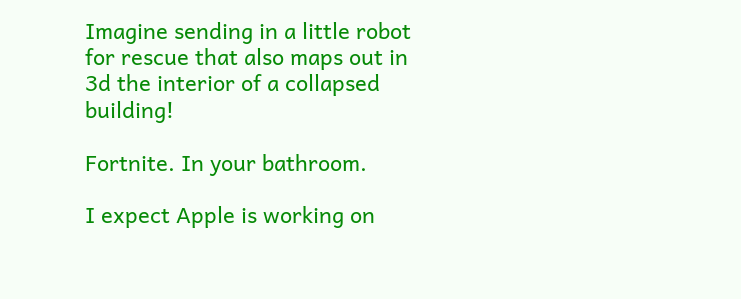Imagine sending in a little robot for rescue that also maps out in 3d the interior of a collapsed building!

Fortnite. In your bathroom.

I expect Apple is working on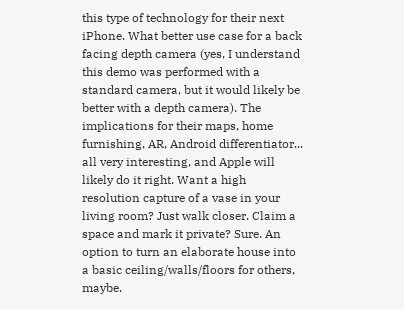this type of technology for their next iPhone. What better use case for a back facing depth camera (yes, I understand this demo was performed with a standard camera, but it would likely be better with a depth camera). The implications for their maps, home furnishing, AR, Android differentiator... all very interesting, and Apple will likely do it right. Want a high resolution capture of a vase in your living room? Just walk closer. Claim a space and mark it private? Sure. An option to turn an elaborate house into a basic ceiling/walls/floors for others, maybe.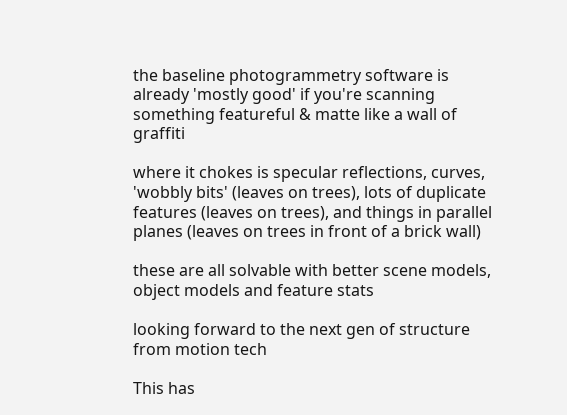the baseline photogrammetry software is already 'mostly good' if you're scanning something featureful & matte like a wall of graffiti

where it chokes is specular reflections, curves, 'wobbly bits' (leaves on trees), lots of duplicate features (leaves on trees), and things in parallel planes (leaves on trees in front of a brick wall)

these are all solvable with better scene models, object models and feature stats

looking forward to the next gen of structure from motion tech

This has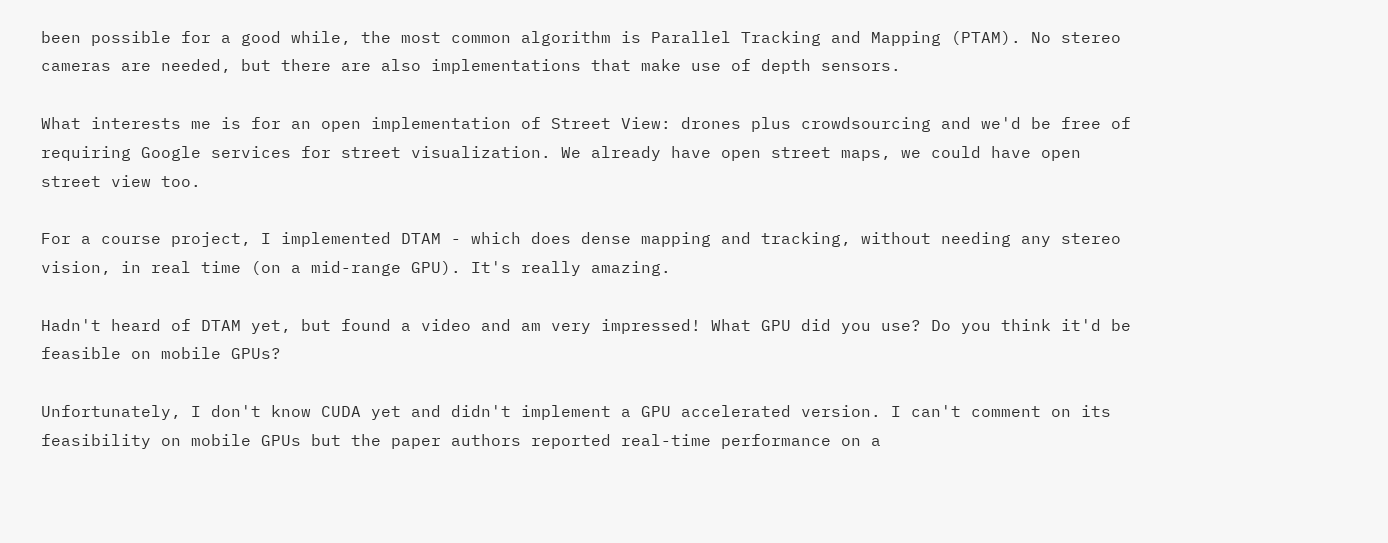been possible for a good while, the most common algorithm is Parallel Tracking and Mapping (PTAM). No stereo cameras are needed, but there are also implementations that make use of depth sensors.

What interests me is for an open implementation of Street View: drones plus crowdsourcing and we'd be free of requiring Google services for street visualization. We already have open street maps, we could have open street view too.

For a course project, I implemented DTAM - which does dense mapping and tracking, without needing any stereo vision, in real time (on a mid-range GPU). It's really amazing.

Hadn't heard of DTAM yet, but found a video and am very impressed! What GPU did you use? Do you think it'd be feasible on mobile GPUs?

Unfortunately, I don't know CUDA yet and didn't implement a GPU accelerated version. I can't comment on its feasibility on mobile GPUs but the paper authors reported real-time performance on a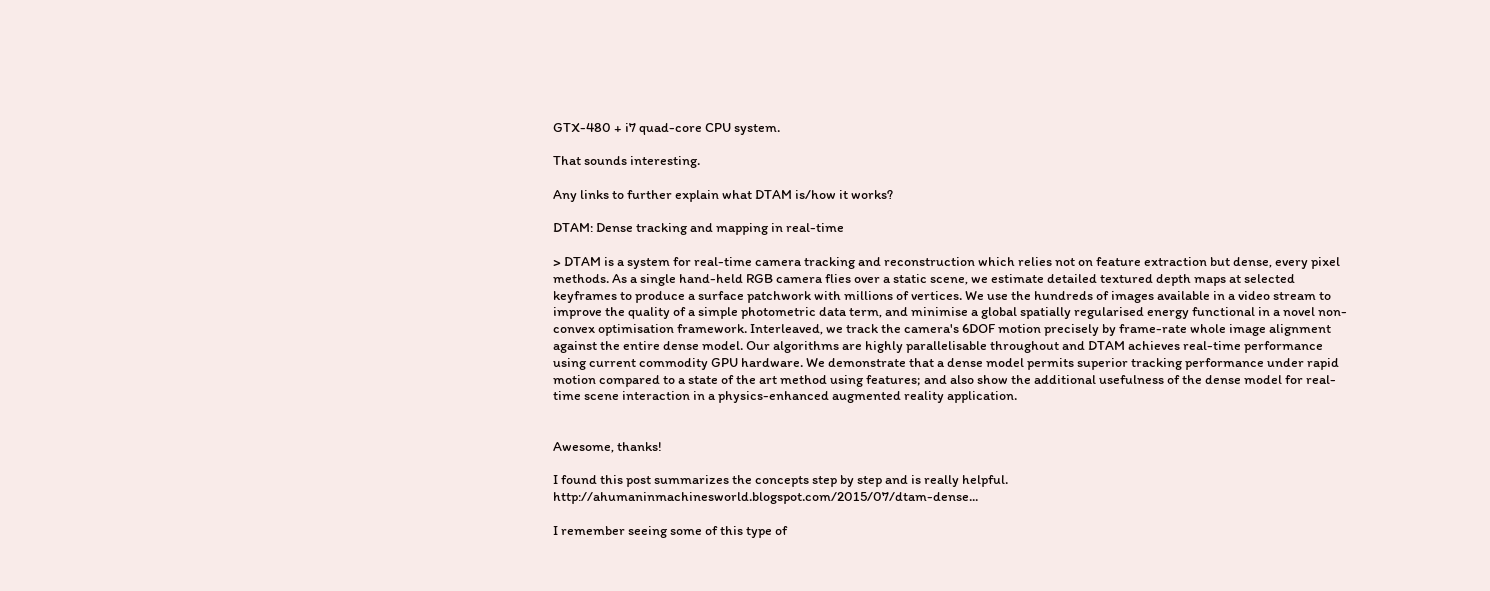GTX-480 + i7 quad-core CPU system.

That sounds interesting.

Any links to further explain what DTAM is/how it works?

DTAM: Dense tracking and mapping in real-time

> DTAM is a system for real-time camera tracking and reconstruction which relies not on feature extraction but dense, every pixel methods. As a single hand-held RGB camera flies over a static scene, we estimate detailed textured depth maps at selected keyframes to produce a surface patchwork with millions of vertices. We use the hundreds of images available in a video stream to improve the quality of a simple photometric data term, and minimise a global spatially regularised energy functional in a novel non-convex optimisation framework. Interleaved, we track the camera's 6DOF motion precisely by frame-rate whole image alignment against the entire dense model. Our algorithms are highly parallelisable throughout and DTAM achieves real-time performance using current commodity GPU hardware. We demonstrate that a dense model permits superior tracking performance under rapid motion compared to a state of the art method using features; and also show the additional usefulness of the dense model for real-time scene interaction in a physics-enhanced augmented reality application.


Awesome, thanks!

I found this post summarizes the concepts step by step and is really helpful. http://ahumaninmachinesworld.blogspot.com/2015/07/dtam-dense...

I remember seeing some of this type of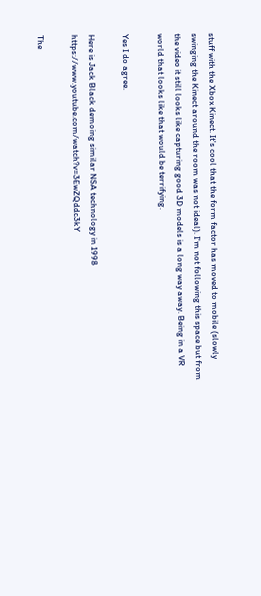stuff with the Xbox Kinect. It's cool that the form factor has moved to mobile (slowly swinging the Kinect around the room was not ideal). I'm not following this space but from the video it still looks like capturing good 3D models is a long way away. Being in a VR world that looks like that would be terrifying.

Yes I do agree.

Here is Jack Black demoing similar NSA technology in 1998 https://www.youtube.com/watch?v=3EwZQddc3kY

The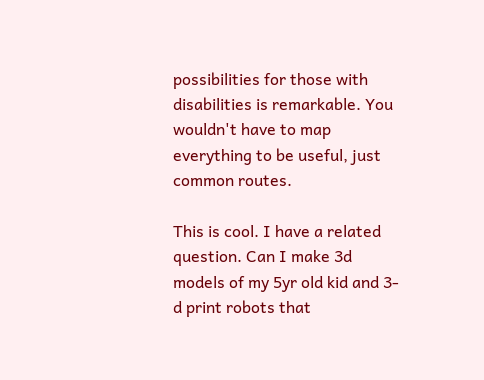possibilities for those with disabilities is remarkable. You wouldn't have to map everything to be useful, just common routes.

This is cool. I have a related question. Can I make 3d models of my 5yr old kid and 3-d print robots that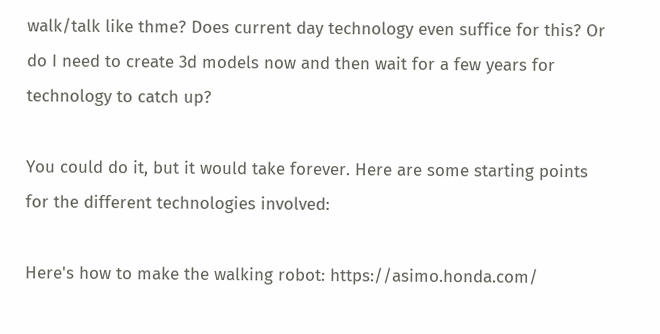walk/talk like thme? Does current day technology even suffice for this? Or do I need to create 3d models now and then wait for a few years for technology to catch up?

You could do it, but it would take forever. Here are some starting points for the different technologies involved:

Here's how to make the walking robot: https://asimo.honda.com/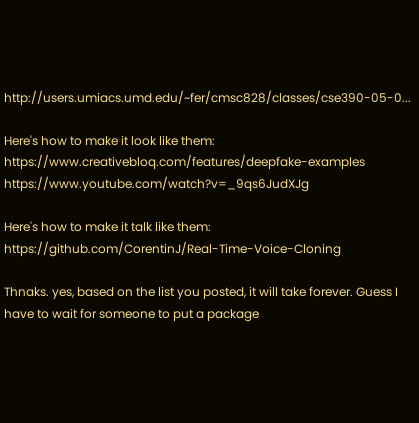http://users.umiacs.umd.edu/~fer/cmsc828/classes/cse390-05-0...

Here's how to make it look like them: https://www.creativebloq.com/features/deepfake-examples https://www.youtube.com/watch?v=_9qs6JudXJg

Here's how to make it talk like them: https://github.com/CorentinJ/Real-Time-Voice-Cloning

Thnaks. yes, based on the list you posted, it will take forever. Guess I have to wait for someone to put a package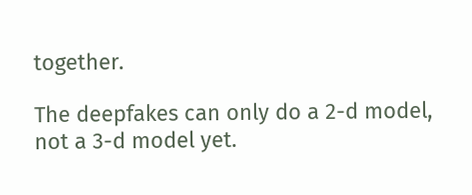together.

The deepfakes can only do a 2-d model, not a 3-d model yet.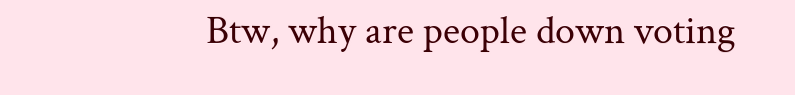Btw, why are people down voting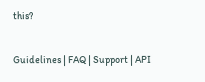this?

Guidelines | FAQ | Support | API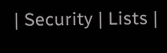| Security | Lists |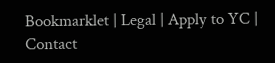Bookmarklet | Legal | Apply to YC | Contact